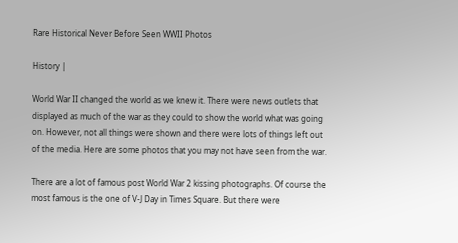Rare Historical Never Before Seen WWII Photos

History |

World War II changed the world as we knew it. There were news outlets that displayed as much of the war as they could to show the world what was going on. However, not all things were shown and there were lots of things left out of the media. Here are some photos that you may not have seen from the war.

There are a lot of famous post World War 2 kissing photographs. Of course the most famous is the one of V-J Day in Times Square. But there were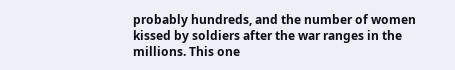probably hundreds, and the number of women kissed by soldiers after the war ranges in the millions. This one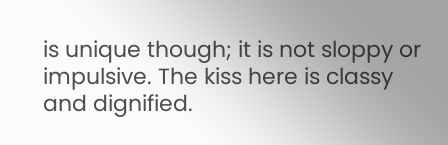is unique though; it is not sloppy or impulsive. The kiss here is classy and dignified.